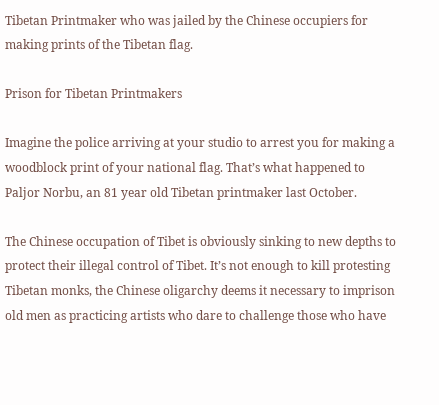Tibetan Printmaker who was jailed by the Chinese occupiers for making prints of the Tibetan flag.

Prison for Tibetan Printmakers

Imagine the police arriving at your studio to arrest you for making a woodblock print of your national flag. That’s what happened to Paljor Norbu, an 81 year old Tibetan printmaker last October.

The Chinese occupation of Tibet is obviously sinking to new depths to protect their illegal control of Tibet. It’s not enough to kill protesting Tibetan monks, the Chinese oligarchy deems it necessary to imprison old men as practicing artists who dare to challenge those who have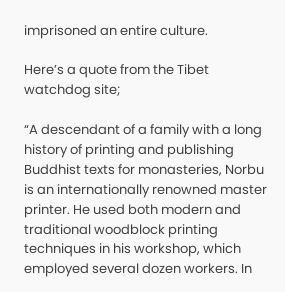imprisoned an entire culture.

Here’s a quote from the Tibet watchdog site;

“A descendant of a family with a long history of printing and publishing Buddhist texts for monasteries, Norbu is an internationally renowned master printer. He used both modern and traditional woodblock printing techniques in his workshop, which employed several dozen workers. In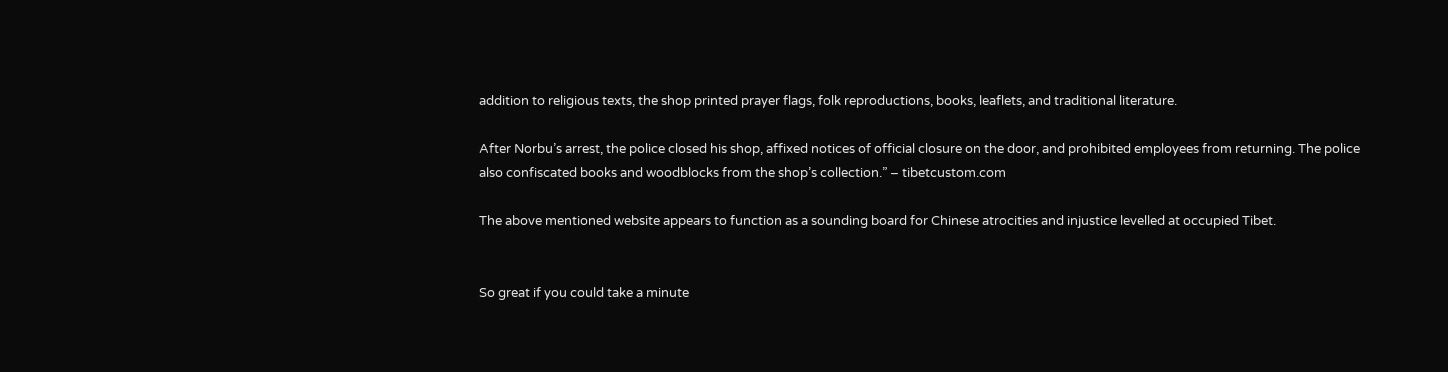addition to religious texts, the shop printed prayer flags, folk reproductions, books, leaflets, and traditional literature.

After Norbu’s arrest, the police closed his shop, affixed notices of official closure on the door, and prohibited employees from returning. The police also confiscated books and woodblocks from the shop’s collection.” – tibetcustom.com

The above mentioned website appears to function as a sounding board for Chinese atrocities and injustice levelled at occupied Tibet.


So great if you could take a minute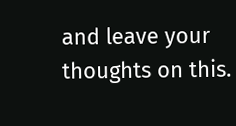and leave your thoughts on this.